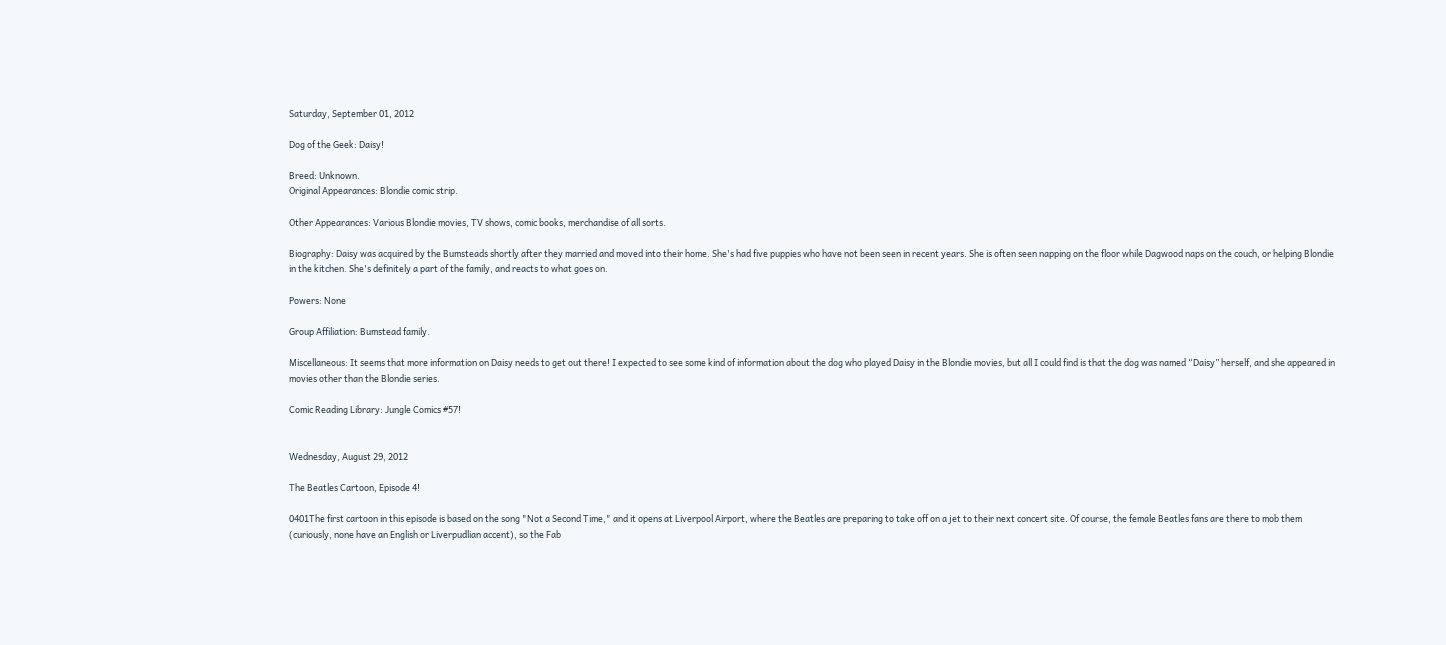Saturday, September 01, 2012

Dog of the Geek: Daisy!

Breed: Unknown.
Original Appearances: Blondie comic strip.

Other Appearances: Various Blondie movies, TV shows, comic books, merchandise of all sorts.

Biography: Daisy was acquired by the Bumsteads shortly after they married and moved into their home. She's had five puppies who have not been seen in recent years. She is often seen napping on the floor while Dagwood naps on the couch, or helping Blondie in the kitchen. She's definitely a part of the family, and reacts to what goes on.

Powers: None

Group Affiliation: Bumstead family.

Miscellaneous: It seems that more information on Daisy needs to get out there! I expected to see some kind of information about the dog who played Daisy in the Blondie movies, but all I could find is that the dog was named “Daisy” herself, and she appeared in movies other than the Blondie series.

Comic Reading Library: Jungle Comics #57!


Wednesday, August 29, 2012

The Beatles Cartoon, Episode 4!

0401The first cartoon in this episode is based on the song "Not a Second Time," and it opens at Liverpool Airport, where the Beatles are preparing to take off on a jet to their next concert site. Of course, the female Beatles fans are there to mob them (curiously, none have an English or Liverpudlian accent), so the Fab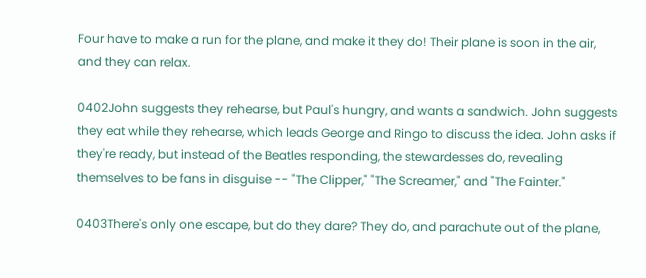Four have to make a run for the plane, and make it they do! Their plane is soon in the air, and they can relax.

0402John suggests they rehearse, but Paul's hungry, and wants a sandwich. John suggests they eat while they rehearse, which leads George and Ringo to discuss the idea. John asks if they're ready, but instead of the Beatles responding, the stewardesses do, revealing themselves to be fans in disguise -- "The Clipper," "The Screamer," and "The Fainter."

0403There's only one escape, but do they dare? They do, and parachute out of the plane,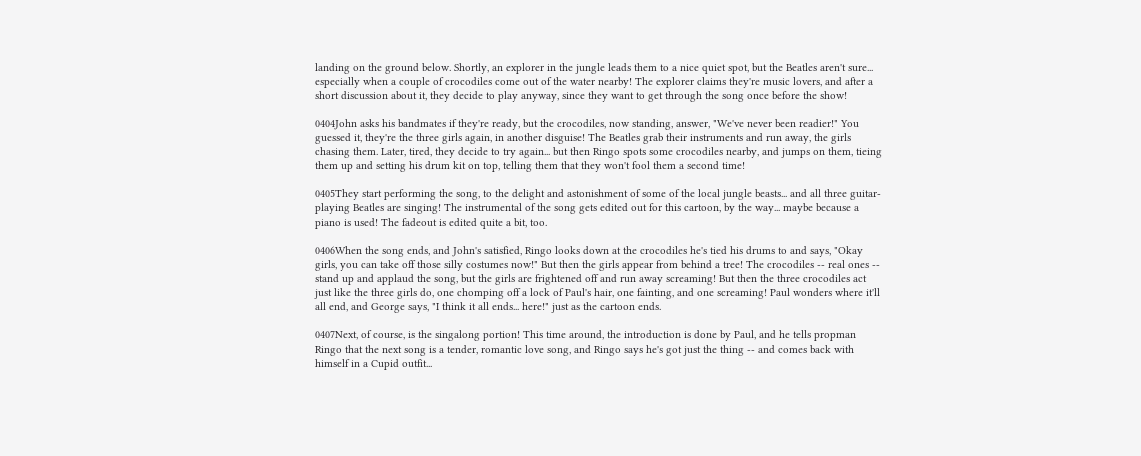landing on the ground below. Shortly, an explorer in the jungle leads them to a nice quiet spot, but the Beatles aren't sure... especially when a couple of crocodiles come out of the water nearby! The explorer claims they're music lovers, and after a short discussion about it, they decide to play anyway, since they want to get through the song once before the show!

0404John asks his bandmates if they're ready, but the crocodiles, now standing, answer, "We've never been readier!" You guessed it, they're the three girls again, in another disguise! The Beatles grab their instruments and run away, the girls chasing them. Later, tired, they decide to try again... but then Ringo spots some crocodiles nearby, and jumps on them, tieing them up and setting his drum kit on top, telling them that they won't fool them a second time!

0405They start performing the song, to the delight and astonishment of some of the local jungle beasts... and all three guitar-playing Beatles are singing! The instrumental of the song gets edited out for this cartoon, by the way... maybe because a piano is used! The fadeout is edited quite a bit, too.

0406When the song ends, and John's satisfied, Ringo looks down at the crocodiles he's tied his drums to and says, "Okay girls, you can take off those silly costumes now!" But then the girls appear from behind a tree! The crocodiles -- real ones -- stand up and applaud the song, but the girls are frightened off and run away screaming! But then the three crocodiles act just like the three girls do, one chomping off a lock of Paul's hair, one fainting, and one screaming! Paul wonders where it'll all end, and George says, "I think it all ends... here!" just as the cartoon ends.

0407Next, of course, is the singalong portion! This time around, the introduction is done by Paul, and he tells propman Ringo that the next song is a tender, romantic love song, and Ringo says he's got just the thing -- and comes back with himself in a Cupid outfit...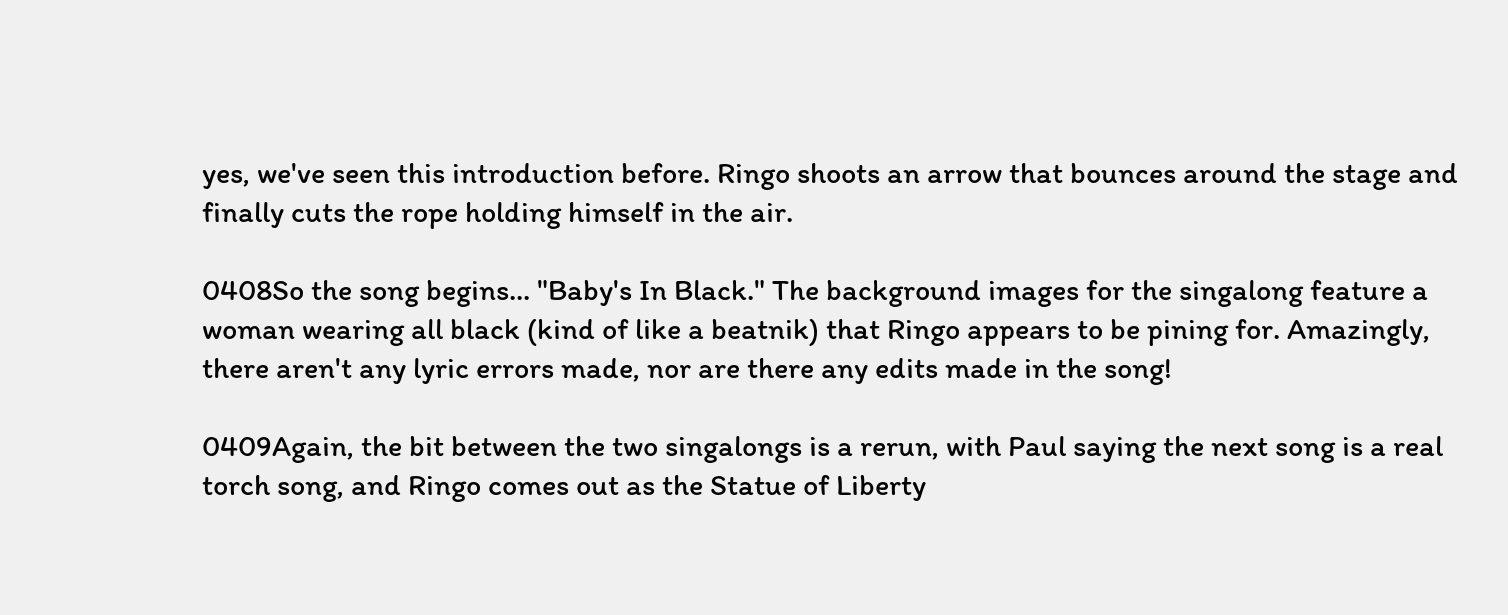yes, we've seen this introduction before. Ringo shoots an arrow that bounces around the stage and finally cuts the rope holding himself in the air.

0408So the song begins... "Baby's In Black." The background images for the singalong feature a woman wearing all black (kind of like a beatnik) that Ringo appears to be pining for. Amazingly, there aren't any lyric errors made, nor are there any edits made in the song!

0409Again, the bit between the two singalongs is a rerun, with Paul saying the next song is a real torch song, and Ringo comes out as the Statue of Liberty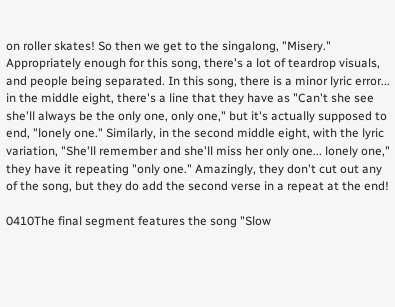on roller skates! So then we get to the singalong, "Misery." Appropriately enough for this song, there's a lot of teardrop visuals, and people being separated. In this song, there is a minor lyric error... in the middle eight, there's a line that they have as "Can't she see she'll always be the only one, only one," but it's actually supposed to end, "lonely one." Similarly, in the second middle eight, with the lyric variation, "She'll remember and she'll miss her only one... lonely one," they have it repeating "only one." Amazingly, they don't cut out any of the song, but they do add the second verse in a repeat at the end!

0410The final segment features the song "Slow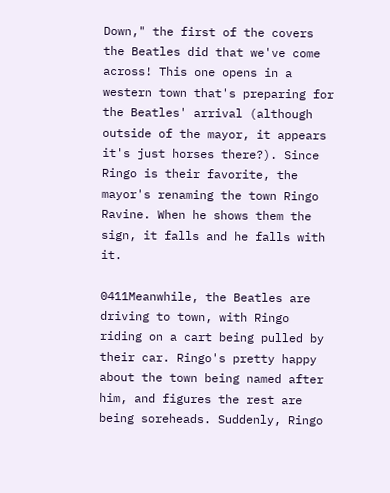Down," the first of the covers the Beatles did that we've come across! This one opens in a western town that's preparing for the Beatles' arrival (although outside of the mayor, it appears it's just horses there?). Since Ringo is their favorite, the mayor's renaming the town Ringo Ravine. When he shows them the sign, it falls and he falls with it.

0411Meanwhile, the Beatles are driving to town, with Ringo riding on a cart being pulled by their car. Ringo's pretty happy about the town being named after him, and figures the rest are being soreheads. Suddenly, Ringo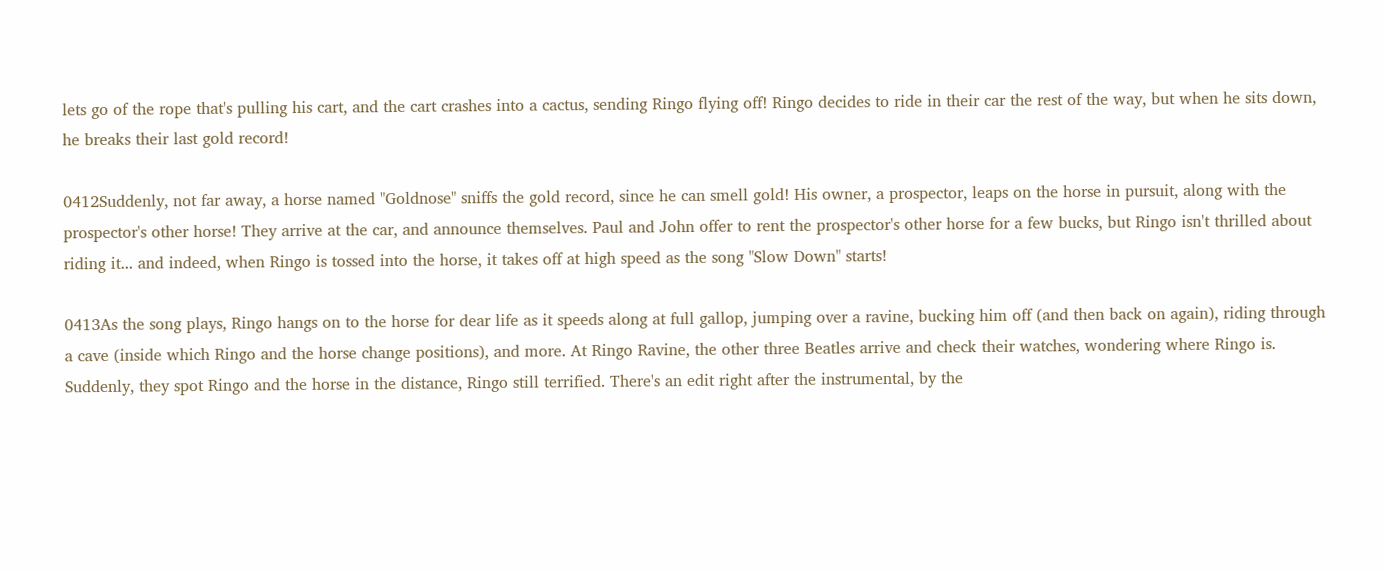lets go of the rope that's pulling his cart, and the cart crashes into a cactus, sending Ringo flying off! Ringo decides to ride in their car the rest of the way, but when he sits down, he breaks their last gold record!

0412Suddenly, not far away, a horse named "Goldnose" sniffs the gold record, since he can smell gold! His owner, a prospector, leaps on the horse in pursuit, along with the prospector's other horse! They arrive at the car, and announce themselves. Paul and John offer to rent the prospector's other horse for a few bucks, but Ringo isn't thrilled about riding it... and indeed, when Ringo is tossed into the horse, it takes off at high speed as the song "Slow Down" starts!

0413As the song plays, Ringo hangs on to the horse for dear life as it speeds along at full gallop, jumping over a ravine, bucking him off (and then back on again), riding through a cave (inside which Ringo and the horse change positions), and more. At Ringo Ravine, the other three Beatles arrive and check their watches, wondering where Ringo is. Suddenly, they spot Ringo and the horse in the distance, Ringo still terrified. There's an edit right after the instrumental, by the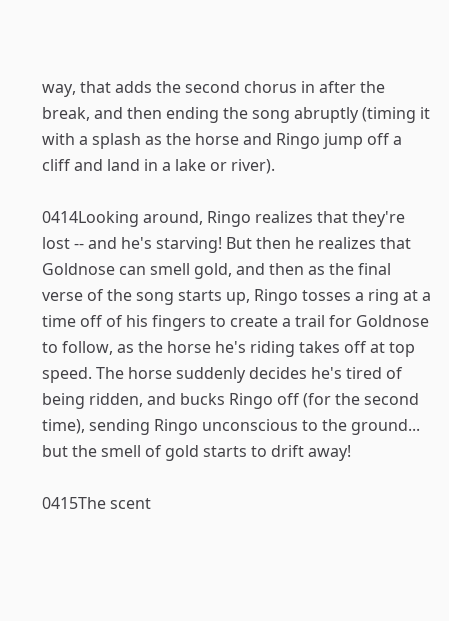way, that adds the second chorus in after the break, and then ending the song abruptly (timing it with a splash as the horse and Ringo jump off a cliff and land in a lake or river).

0414Looking around, Ringo realizes that they're lost -- and he's starving! But then he realizes that Goldnose can smell gold, and then as the final verse of the song starts up, Ringo tosses a ring at a time off of his fingers to create a trail for Goldnose to follow, as the horse he's riding takes off at top speed. The horse suddenly decides he's tired of being ridden, and bucks Ringo off (for the second time), sending Ringo unconscious to the ground... but the smell of gold starts to drift away!

0415The scent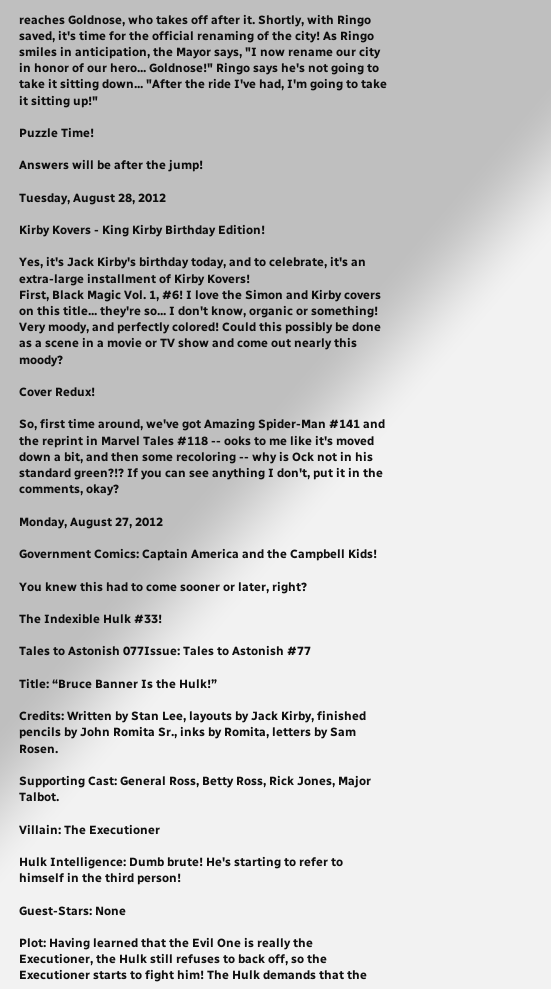reaches Goldnose, who takes off after it. Shortly, with Ringo saved, it's time for the official renaming of the city! As Ringo smiles in anticipation, the Mayor says, "I now rename our city in honor of our hero... Goldnose!" Ringo says he's not going to take it sitting down... "After the ride I've had, I'm going to take it sitting up!"

Puzzle Time!

Answers will be after the jump!

Tuesday, August 28, 2012

Kirby Kovers - King Kirby Birthday Edition!

Yes, it's Jack Kirby's birthday today, and to celebrate, it's an extra-large installment of Kirby Kovers!
First, Black Magic Vol. 1, #6! I love the Simon and Kirby covers on this title... they're so... I don't know, organic or something! Very moody, and perfectly colored! Could this possibly be done as a scene in a movie or TV show and come out nearly this moody?

Cover Redux!

So, first time around, we've got Amazing Spider-Man #141 and the reprint in Marvel Tales #118 -- ooks to me like it's moved down a bit, and then some recoloring -- why is Ock not in his standard green?!? If you can see anything I don't, put it in the comments, okay?

Monday, August 27, 2012

Government Comics: Captain America and the Campbell Kids!

You knew this had to come sooner or later, right?

The Indexible Hulk #33!

Tales to Astonish 077Issue: Tales to Astonish #77

Title: “Bruce Banner Is the Hulk!”

Credits: Written by Stan Lee, layouts by Jack Kirby, finished pencils by John Romita Sr., inks by Romita, letters by Sam Rosen.

Supporting Cast: General Ross, Betty Ross, Rick Jones, Major Talbot.

Villain: The Executioner

Hulk Intelligence: Dumb brute! He's starting to refer to himself in the third person!

Guest-Stars: None

Plot: Having learned that the Evil One is really the Executioner, the Hulk still refuses to back off, so the Executioner starts to fight him! The Hulk demands that the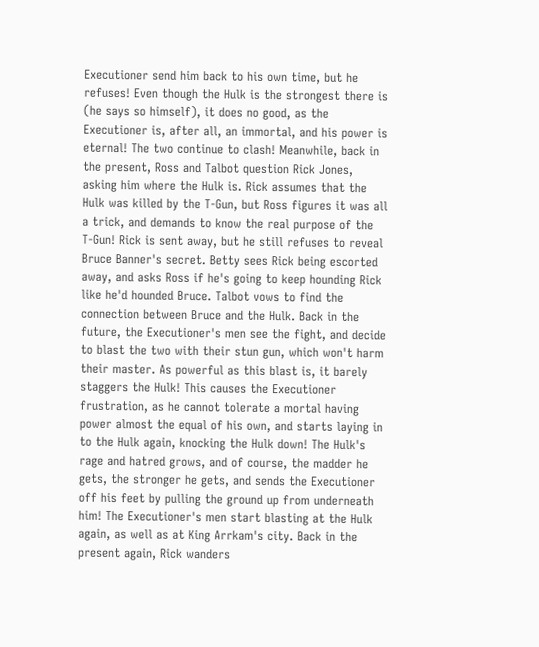Executioner send him back to his own time, but he refuses! Even though the Hulk is the strongest there is (he says so himself), it does no good, as the Executioner is, after all, an immortal, and his power is eternal! The two continue to clash! Meanwhile, back in the present, Ross and Talbot question Rick Jones, asking him where the Hulk is. Rick assumes that the Hulk was killed by the T-Gun, but Ross figures it was all a trick, and demands to know the real purpose of the T-Gun! Rick is sent away, but he still refuses to reveal Bruce Banner's secret. Betty sees Rick being escorted away, and asks Ross if he's going to keep hounding Rick like he'd hounded Bruce. Talbot vows to find the connection between Bruce and the Hulk. Back in the future, the Executioner's men see the fight, and decide to blast the two with their stun gun, which won't harm their master. As powerful as this blast is, it barely staggers the Hulk! This causes the Executioner frustration, as he cannot tolerate a mortal having power almost the equal of his own, and starts laying in to the Hulk again, knocking the Hulk down! The Hulk's rage and hatred grows, and of course, the madder he gets, the stronger he gets, and sends the Executioner off his feet by pulling the ground up from underneath him! The Executioner's men start blasting at the Hulk again, as well as at King Arrkam's city. Back in the present again, Rick wanders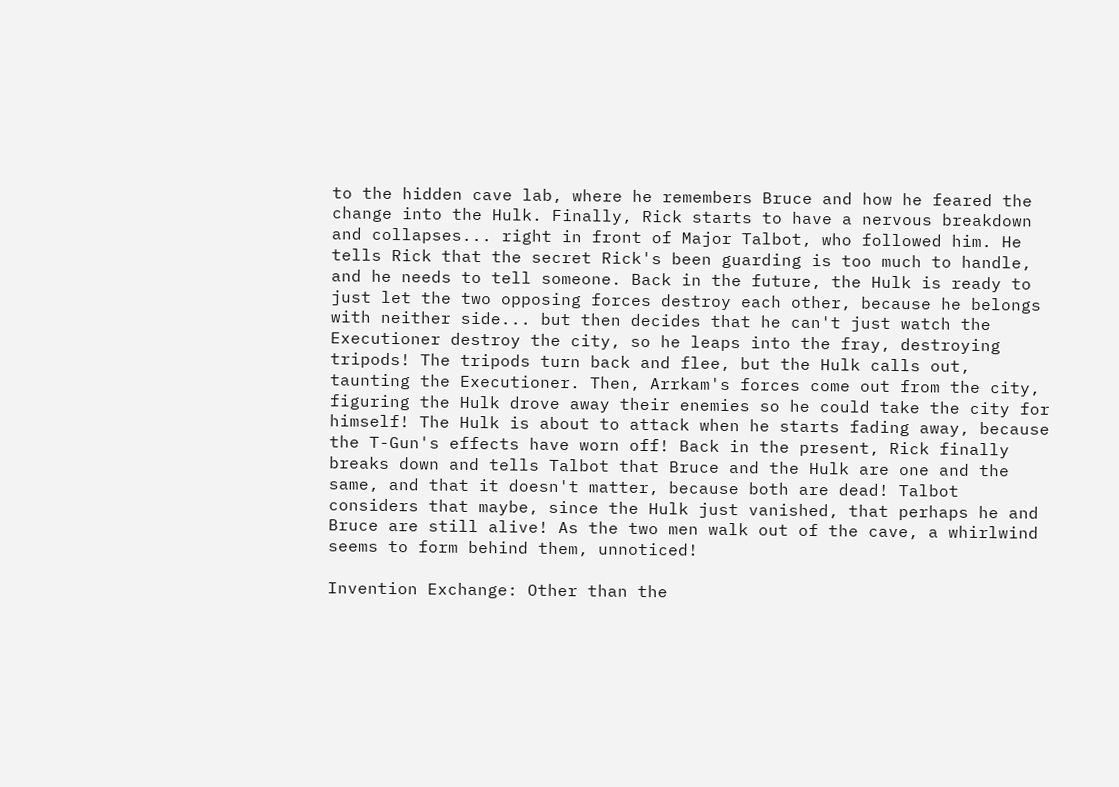to the hidden cave lab, where he remembers Bruce and how he feared the change into the Hulk. Finally, Rick starts to have a nervous breakdown and collapses... right in front of Major Talbot, who followed him. He tells Rick that the secret Rick's been guarding is too much to handle, and he needs to tell someone. Back in the future, the Hulk is ready to just let the two opposing forces destroy each other, because he belongs with neither side... but then decides that he can't just watch the Executioner destroy the city, so he leaps into the fray, destroying tripods! The tripods turn back and flee, but the Hulk calls out, taunting the Executioner. Then, Arrkam's forces come out from the city, figuring the Hulk drove away their enemies so he could take the city for himself! The Hulk is about to attack when he starts fading away, because the T-Gun's effects have worn off! Back in the present, Rick finally breaks down and tells Talbot that Bruce and the Hulk are one and the same, and that it doesn't matter, because both are dead! Talbot considers that maybe, since the Hulk just vanished, that perhaps he and Bruce are still alive! As the two men walk out of the cave, a whirlwind seems to form behind them, unnoticed!

Invention Exchange: Other than the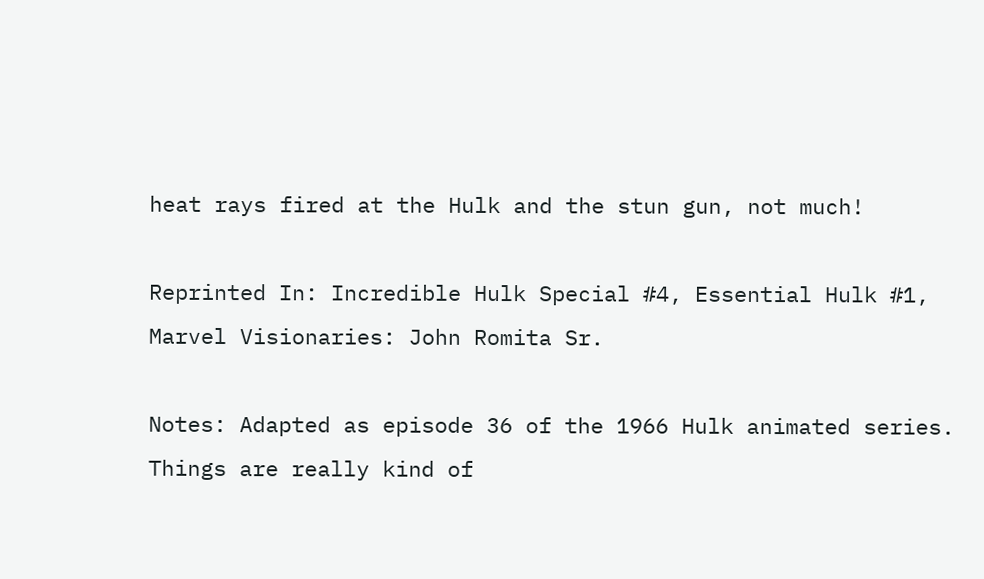heat rays fired at the Hulk and the stun gun, not much!

Reprinted In: Incredible Hulk Special #4, Essential Hulk #1, Marvel Visionaries: John Romita Sr.

Notes: Adapted as episode 36 of the 1966 Hulk animated series. Things are really kind of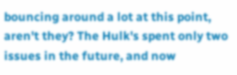bouncing around a lot at this point, aren't they? The Hulk's spent only two issues in the future, and now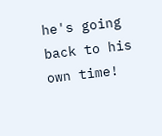he's going back to his own time!